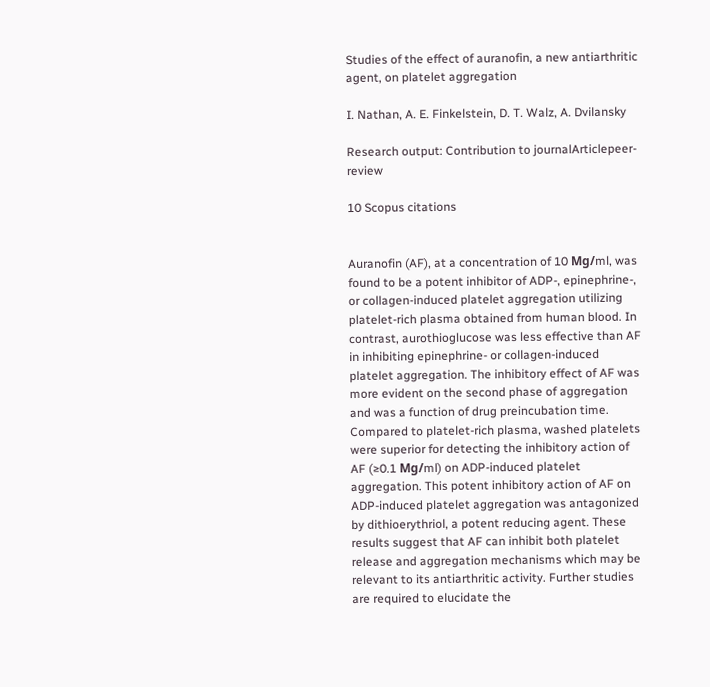Studies of the effect of auranofin, a new antiarthritic agent, on platelet aggregation

I. Nathan, A. E. Finkelstein, D. T. Walz, A. Dvilansky

Research output: Contribution to journalArticlepeer-review

10 Scopus citations


Auranofin (AF), at a concentration of 10 Μg/ml, was found to be a potent inhibitor of ADP-, epinephrine-, or collagen-induced platelet aggregation utilizing platelet-rich plasma obtained from human blood. In contrast, aurothioglucose was less effective than AF in inhibiting epinephrine- or collagen-induced platelet aggregation. The inhibitory effect of AF was more evident on the second phase of aggregation and was a function of drug preincubation time. Compared to platelet-rich plasma, washed platelets were superior for detecting the inhibitory action of AF (≥0.1 Μg/ml) on ADP-induced platelet aggregation. This potent inhibitory action of AF on ADP-induced platelet aggregation was antagonized by dithioerythriol, a potent reducing agent. These results suggest that AF can inhibit both platelet release and aggregation mechanisms which may be relevant to its antiarthritic activity. Further studies are required to elucidate the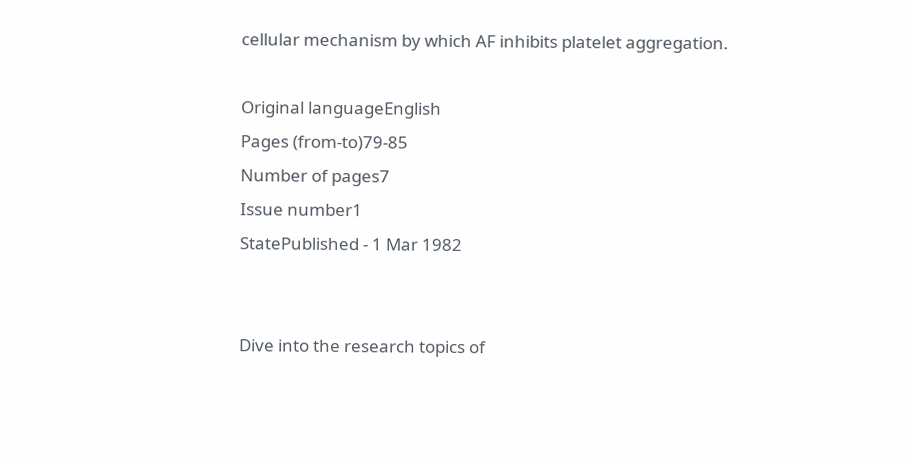cellular mechanism by which AF inhibits platelet aggregation.

Original languageEnglish
Pages (from-to)79-85
Number of pages7
Issue number1
StatePublished - 1 Mar 1982


Dive into the research topics of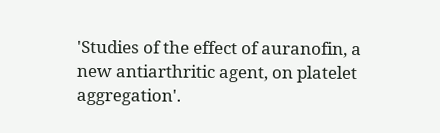'Studies of the effect of auranofin, a new antiarthritic agent, on platelet aggregation'.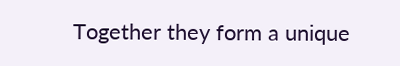Together they form a unique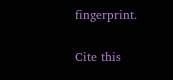fingerprint.

Cite this